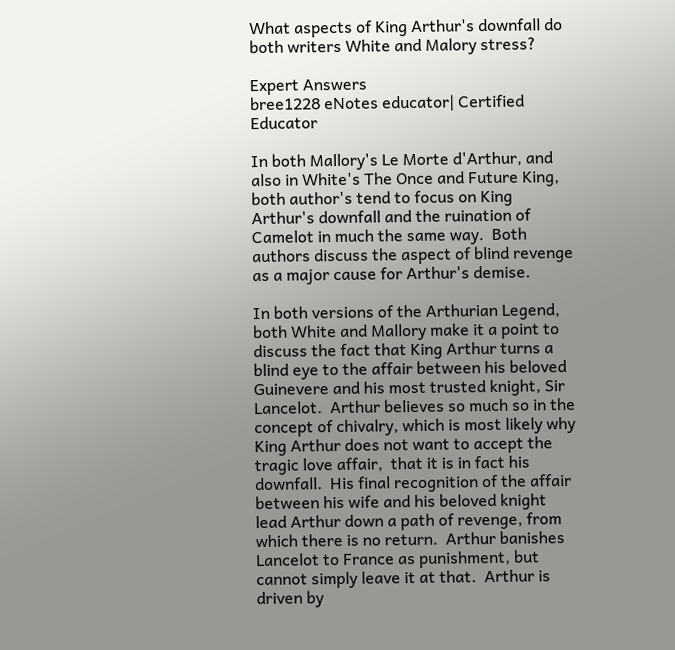What aspects of King Arthur's downfall do both writers White and Malory stress?

Expert Answers
bree1228 eNotes educator| Certified Educator

In both Mallory's Le Morte d'Arthur, and also in White's The Once and Future King, both author's tend to focus on King Arthur's downfall and the ruination of Camelot in much the same way.  Both authors discuss the aspect of blind revenge as a major cause for Arthur's demise.

In both versions of the Arthurian Legend, both White and Mallory make it a point to discuss the fact that King Arthur turns a blind eye to the affair between his beloved Guinevere and his most trusted knight, Sir Lancelot.  Arthur believes so much so in the concept of chivalry, which is most likely why King Arthur does not want to accept the tragic love affair,  that it is in fact his downfall.  His final recognition of the affair between his wife and his beloved knight lead Arthur down a path of revenge, from which there is no return.  Arthur banishes Lancelot to France as punishment, but cannot simply leave it at that.  Arthur is driven by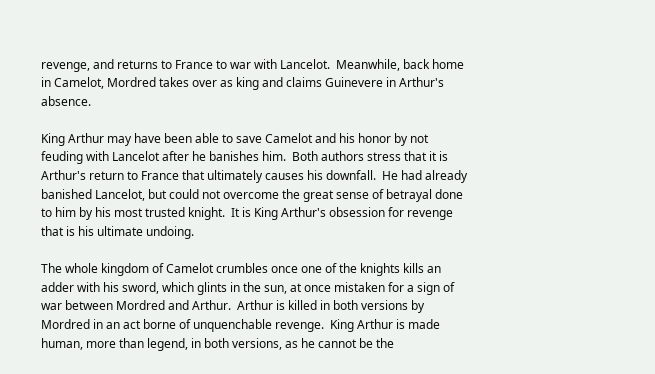revenge, and returns to France to war with Lancelot.  Meanwhile, back home in Camelot, Mordred takes over as king and claims Guinevere in Arthur's absence.

King Arthur may have been able to save Camelot and his honor by not feuding with Lancelot after he banishes him.  Both authors stress that it is Arthur's return to France that ultimately causes his downfall.  He had already banished Lancelot, but could not overcome the great sense of betrayal done to him by his most trusted knight.  It is King Arthur's obsession for revenge that is his ultimate undoing.

The whole kingdom of Camelot crumbles once one of the knights kills an adder with his sword, which glints in the sun, at once mistaken for a sign of war between Mordred and Arthur.  Arthur is killed in both versions by Mordred in an act borne of unquenchable revenge.  King Arthur is made human, more than legend, in both versions, as he cannot be the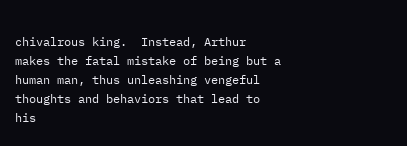chivalrous king.  Instead, Arthur makes the fatal mistake of being but a human man, thus unleashing vengeful thoughts and behaviors that lead to his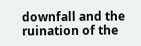downfall and the ruination of the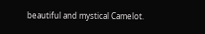beautiful and mystical Camelot.